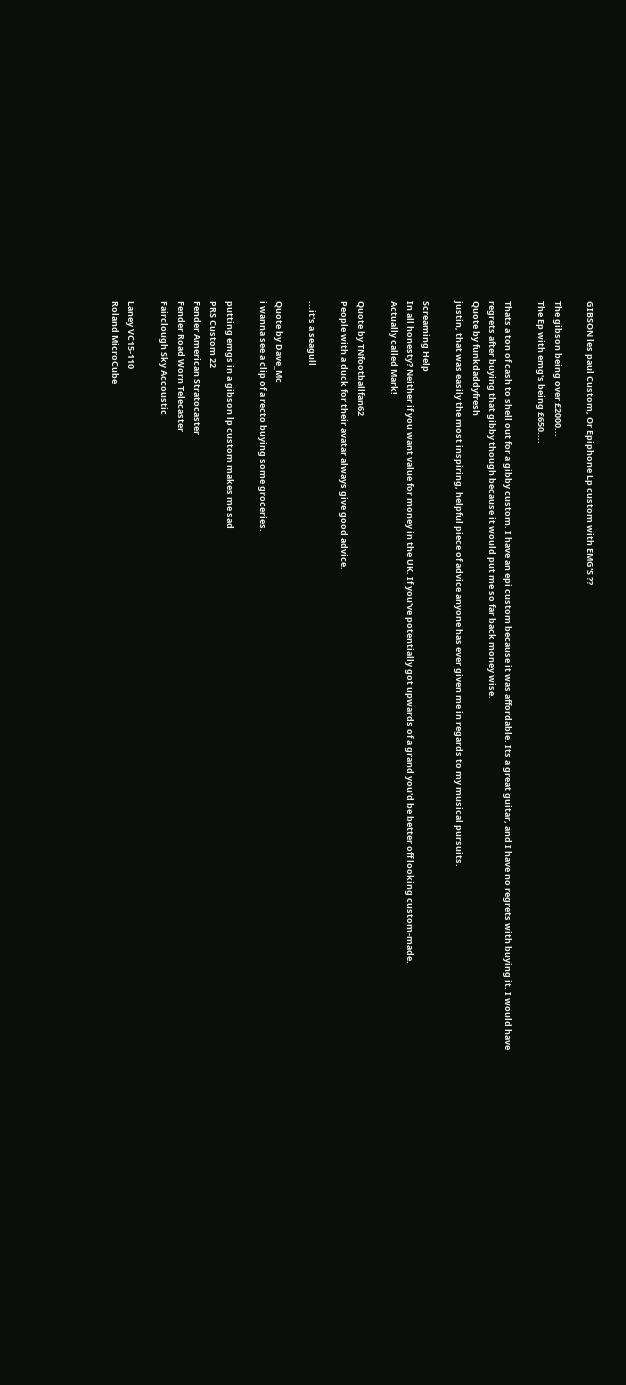GIBSON les paul Custom, Or Epiphone Lp custom with EMG'S ??

The gibson being over £2000...
The Ep with emg's being £650....

Thats a ton of cash to shell out for a gibby custom. I have an epi custom because it was affordable. Its a great guitar, and I have no regrets with buying it. I would have regrets after buying that gibby though because it would put me so far back money wise.
Quote by funkdaddyfresh
justin, that was easily the most inspiring, helpful piece of advice anyone has ever given me in regards to my musical pursuits.

Screaming Help
In all honesty? Neither if you want value for money in the UK. If you've potentially got upwards of a grand you'd be better off looking custom-made.
Actually called Mark!

Quote by TNfootballfan62
People with a duck for their avatar always give good advice.

...it's a seagull

Quote by Dave_Mc
i wanna see a clip of a recto buying some groceries.

putting emgs in a gibson lp custom makes me sad
PRS Custom 22
Fender American Stratocaster
Fender Road Worn Telecaster
Fairclough Sky Accoustic

Laney VC15-110
Roland MicroCube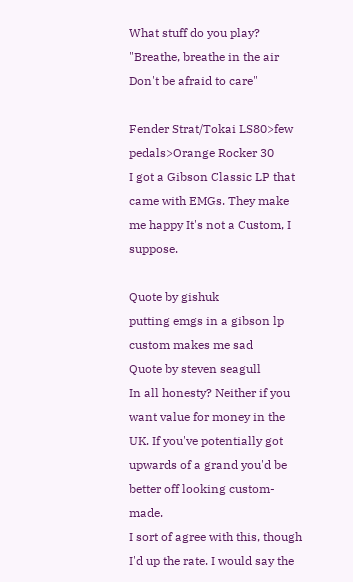What stuff do you play?
"Breathe, breathe in the air
Don't be afraid to care"

Fender Strat/Tokai LS80>few pedals>Orange Rocker 30
I got a Gibson Classic LP that came with EMGs. They make me happy It's not a Custom, I suppose.

Quote by gishuk
putting emgs in a gibson lp custom makes me sad
Quote by steven seagull
In all honesty? Neither if you want value for money in the UK. If you've potentially got upwards of a grand you'd be better off looking custom-made.
I sort of agree with this, though I'd up the rate. I would say the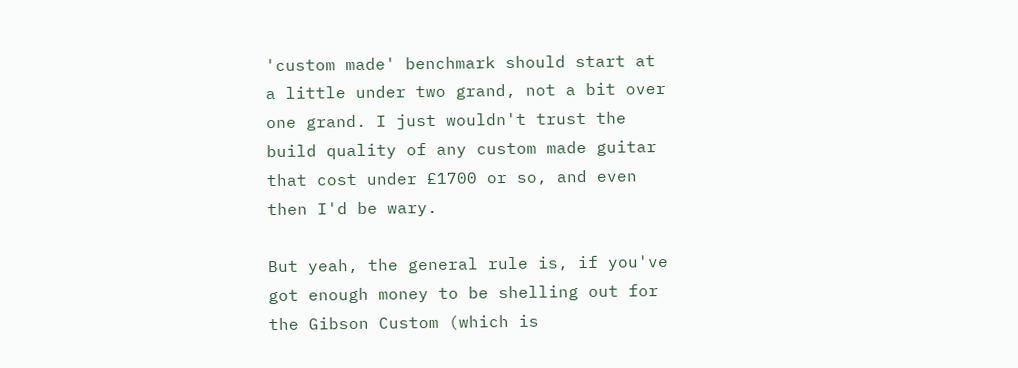'custom made' benchmark should start at a little under two grand, not a bit over one grand. I just wouldn't trust the build quality of any custom made guitar that cost under £1700 or so, and even then I'd be wary.

But yeah, the general rule is, if you've got enough money to be shelling out for the Gibson Custom (which is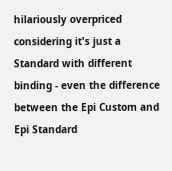hilariously overpriced considering it's just a Standard with different binding - even the difference between the Epi Custom and Epi Standard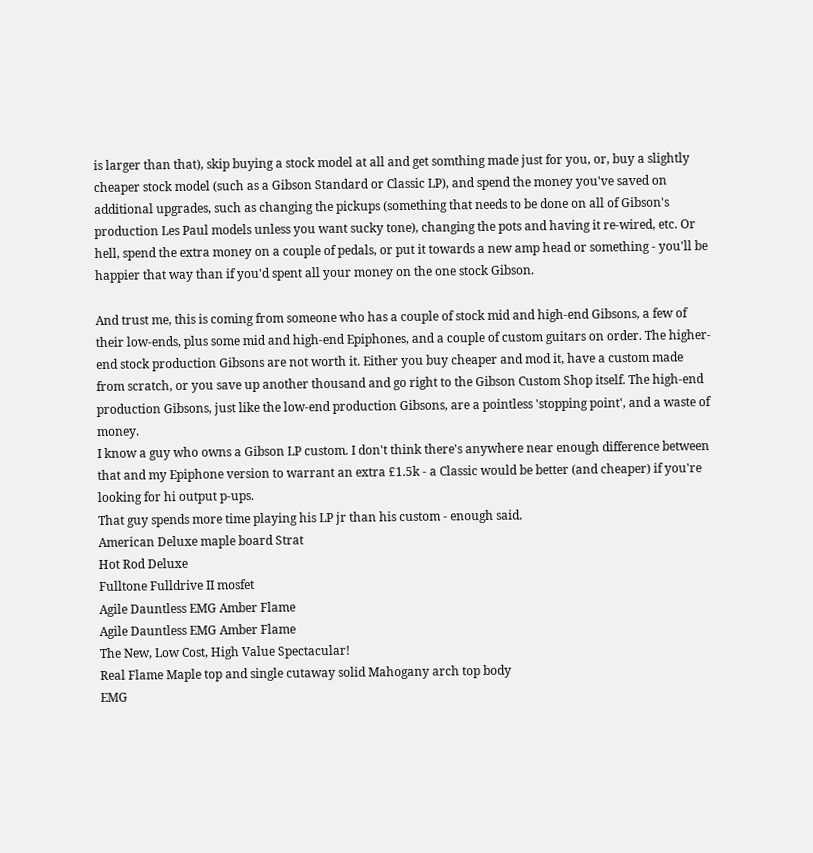is larger than that), skip buying a stock model at all and get somthing made just for you, or, buy a slightly cheaper stock model (such as a Gibson Standard or Classic LP), and spend the money you've saved on additional upgrades, such as changing the pickups (something that needs to be done on all of Gibson's production Les Paul models unless you want sucky tone), changing the pots and having it re-wired, etc. Or hell, spend the extra money on a couple of pedals, or put it towards a new amp head or something - you'll be happier that way than if you'd spent all your money on the one stock Gibson.

And trust me, this is coming from someone who has a couple of stock mid and high-end Gibsons, a few of their low-ends, plus some mid and high-end Epiphones, and a couple of custom guitars on order. The higher-end stock production Gibsons are not worth it. Either you buy cheaper and mod it, have a custom made from scratch, or you save up another thousand and go right to the Gibson Custom Shop itself. The high-end production Gibsons, just like the low-end production Gibsons, are a pointless 'stopping point', and a waste of money.
I know a guy who owns a Gibson LP custom. I don't think there's anywhere near enough difference between that and my Epiphone version to warrant an extra £1.5k - a Classic would be better (and cheaper) if you're looking for hi output p-ups.
That guy spends more time playing his LP jr than his custom - enough said.
American Deluxe maple board Strat
Hot Rod Deluxe
Fulltone Fulldrive II mosfet
Agile Dauntless EMG Amber Flame
Agile Dauntless EMG Amber Flame
The New, Low Cost, High Value Spectacular!
Real Flame Maple top and single cutaway solid Mahogany arch top body
EMG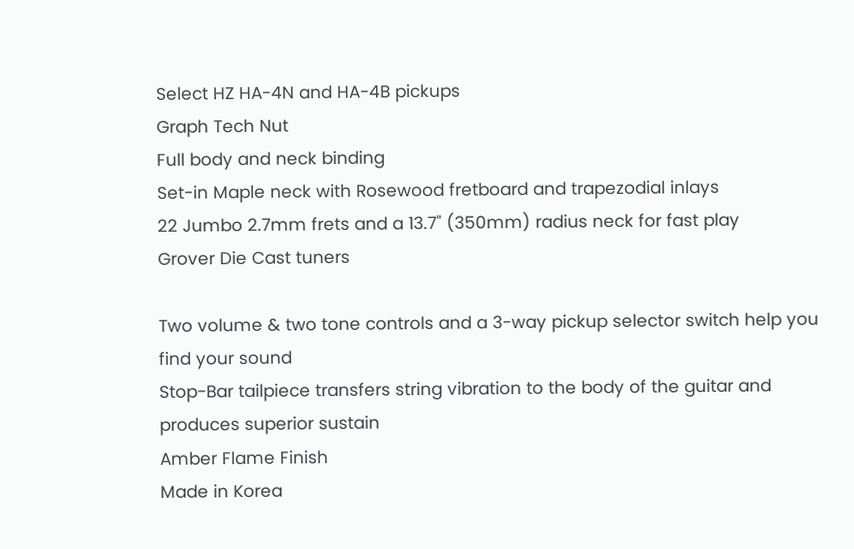Select HZ HA-4N and HA-4B pickups
Graph Tech Nut
Full body and neck binding
Set-in Maple neck with Rosewood fretboard and trapezodial inlays
22 Jumbo 2.7mm frets and a 13.7" (350mm) radius neck for fast play
Grover Die Cast tuners

Two volume & two tone controls and a 3-way pickup selector switch help you find your sound
Stop-Bar tailpiece transfers string vibration to the body of the guitar and produces superior sustain
Amber Flame Finish
Made in Korea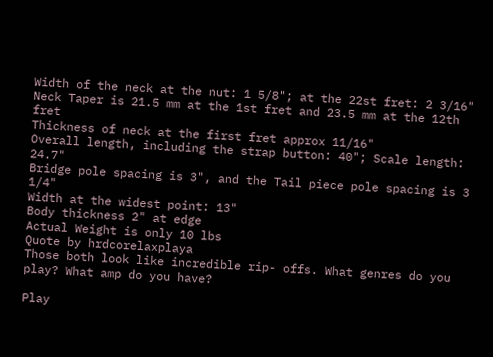Width of the neck at the nut: 1 5/8"; at the 22st fret: 2 3/16"
Neck Taper is 21.5 mm at the 1st fret and 23.5 mm at the 12th fret
Thickness of neck at the first fret approx 11/16"
Overall length, including the strap button: 40"; Scale length: 24.7"
Bridge pole spacing is 3", and the Tail piece pole spacing is 3 1/4"
Width at the widest point: 13"
Body thickness 2" at edge
Actual Weight is only 10 lbs
Quote by hrdcorelaxplaya
Those both look like incredible rip- offs. What genres do you play? What amp do you have?

Play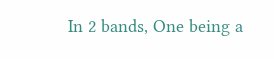In 2 bands, One being a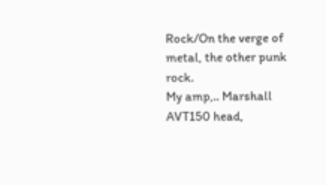Rock/On the verge of metal, the other punk rock.
My amp,.. Marshall AVT150 head,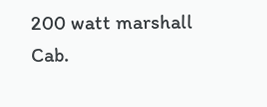200 watt marshall Cab.